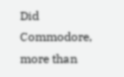Did Commodore, more than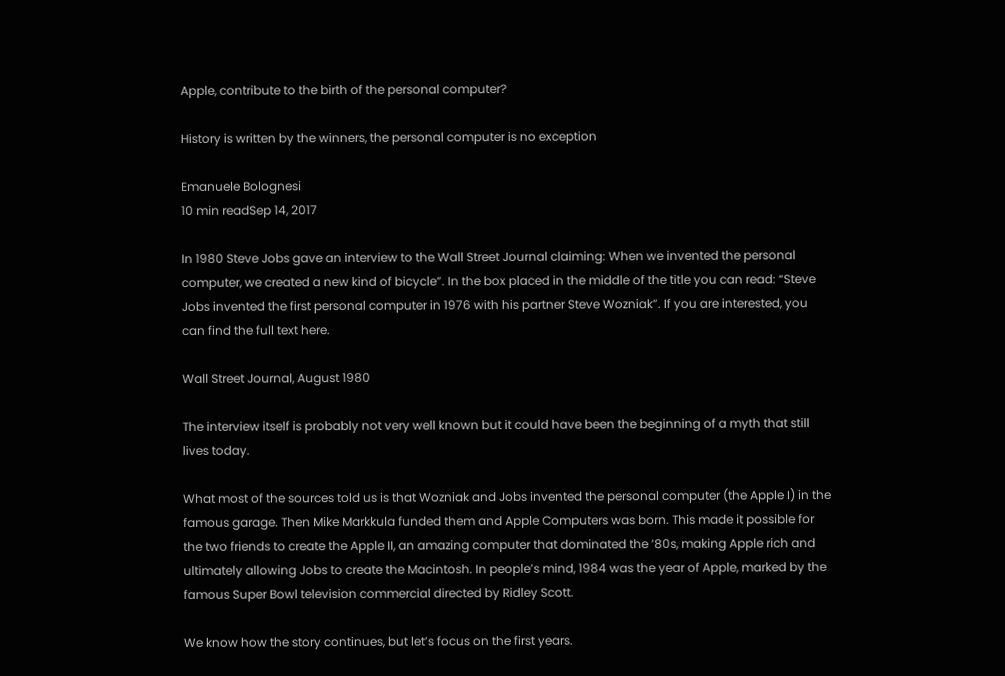Apple, contribute to the birth of the personal computer?

History is written by the winners, the personal computer is no exception

Emanuele Bolognesi
10 min readSep 14, 2017

In 1980 Steve Jobs gave an interview to the Wall Street Journal claiming: When we invented the personal computer, we created a new kind of bicycle”. In the box placed in the middle of the title you can read: “Steve Jobs invented the first personal computer in 1976 with his partner Steve Wozniak”. If you are interested, you can find the full text here.

Wall Street Journal, August 1980

The interview itself is probably not very well known but it could have been the beginning of a myth that still lives today.

What most of the sources told us is that Wozniak and Jobs invented the personal computer (the Apple I) in the famous garage. Then Mike Markkula funded them and Apple Computers was born. This made it possible for the two friends to create the Apple II, an amazing computer that dominated the ’80s, making Apple rich and ultimately allowing Jobs to create the Macintosh. In people’s mind, 1984 was the year of Apple, marked by the famous Super Bowl television commercial directed by Ridley Scott.

We know how the story continues, but let’s focus on the first years.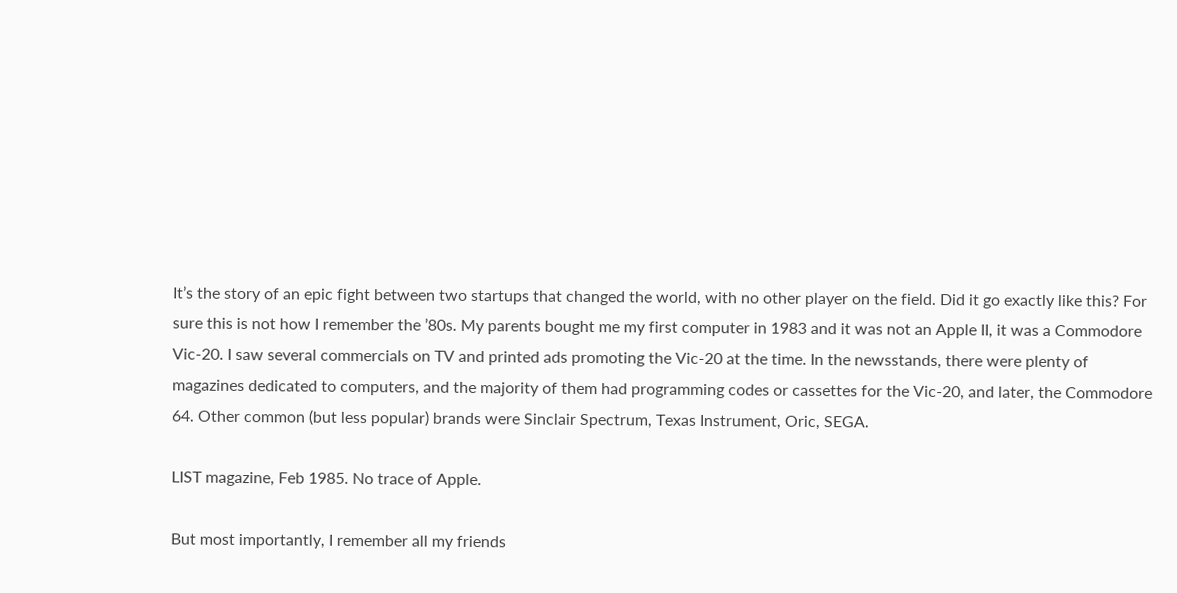It’s the story of an epic fight between two startups that changed the world, with no other player on the field. Did it go exactly like this? For sure this is not how I remember the ’80s. My parents bought me my first computer in 1983 and it was not an Apple II, it was a Commodore Vic-20. I saw several commercials on TV and printed ads promoting the Vic-20 at the time. In the newsstands, there were plenty of magazines dedicated to computers, and the majority of them had programming codes or cassettes for the Vic-20, and later, the Commodore 64. Other common (but less popular) brands were Sinclair Spectrum, Texas Instrument, Oric, SEGA.

LIST magazine, Feb 1985. No trace of Apple.

But most importantly, I remember all my friends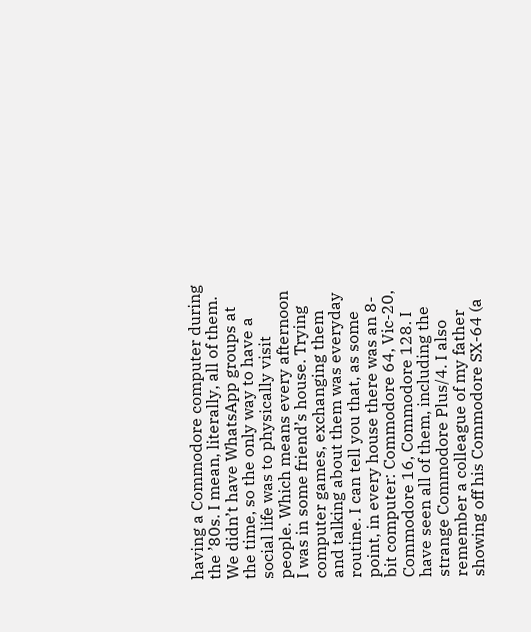having a Commodore computer during the ’80s. I mean, literally, all of them. We didn’t have WhatsApp groups at the time, so the only way to have a social life was to physically visit people. Which means every afternoon I was in some friend’s house. Trying computer games, exchanging them and talking about them was everyday routine. I can tell you that, as some point, in every house there was an 8-bit computer: Commodore 64, Vic-20, Commodore 16, Commodore 128. I have seen all of them, including the strange Commodore Plus/4. I also remember a colleague of my father showing off his Commodore SX-64 (a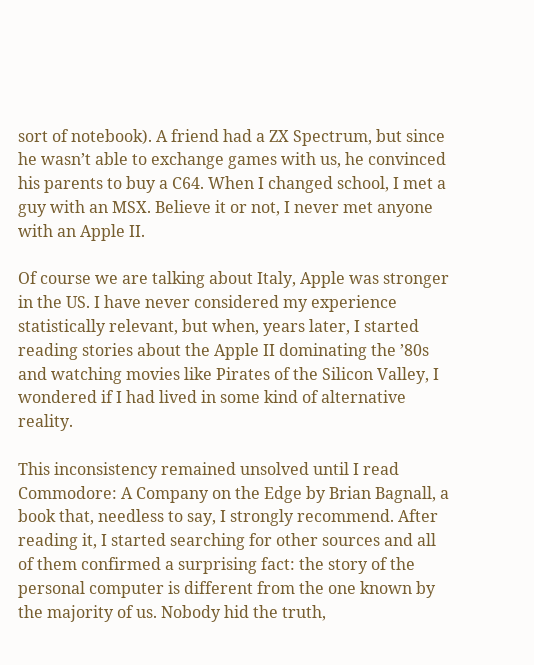sort of notebook). A friend had a ZX Spectrum, but since he wasn’t able to exchange games with us, he convinced his parents to buy a C64. When I changed school, I met a guy with an MSX. Believe it or not, I never met anyone with an Apple II.

Of course we are talking about Italy, Apple was stronger in the US. I have never considered my experience statistically relevant, but when, years later, I started reading stories about the Apple II dominating the ’80s and watching movies like Pirates of the Silicon Valley, I wondered if I had lived in some kind of alternative reality.

This inconsistency remained unsolved until I read Commodore: A Company on the Edge by Brian Bagnall, a book that, needless to say, I strongly recommend. After reading it, I started searching for other sources and all of them confirmed a surprising fact: the story of the personal computer is different from the one known by the majority of us. Nobody hid the truth,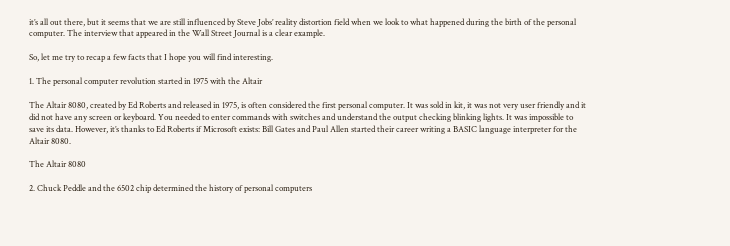it’s all out there, but it seems that we are still influenced by Steve Jobs’ reality distortion field when we look to what happened during the birth of the personal computer. The interview that appeared in the Wall Street Journal is a clear example.

So, let me try to recap a few facts that I hope you will find interesting.

1. The personal computer revolution started in 1975 with the Altair

The Altair 8080, created by Ed Roberts and released in 1975, is often considered the first personal computer. It was sold in kit, it was not very user friendly and it did not have any screen or keyboard. You needed to enter commands with switches and understand the output checking blinking lights. It was impossible to save its data. However, it’s thanks to Ed Roberts if Microsoft exists: Bill Gates and Paul Allen started their career writing a BASIC language interpreter for the Altair 8080.

The Altair 8080

2. Chuck Peddle and the 6502 chip determined the history of personal computers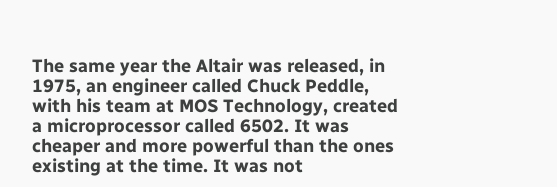The same year the Altair was released, in 1975, an engineer called Chuck Peddle, with his team at MOS Technology, created a microprocessor called 6502. It was cheaper and more powerful than the ones existing at the time. It was not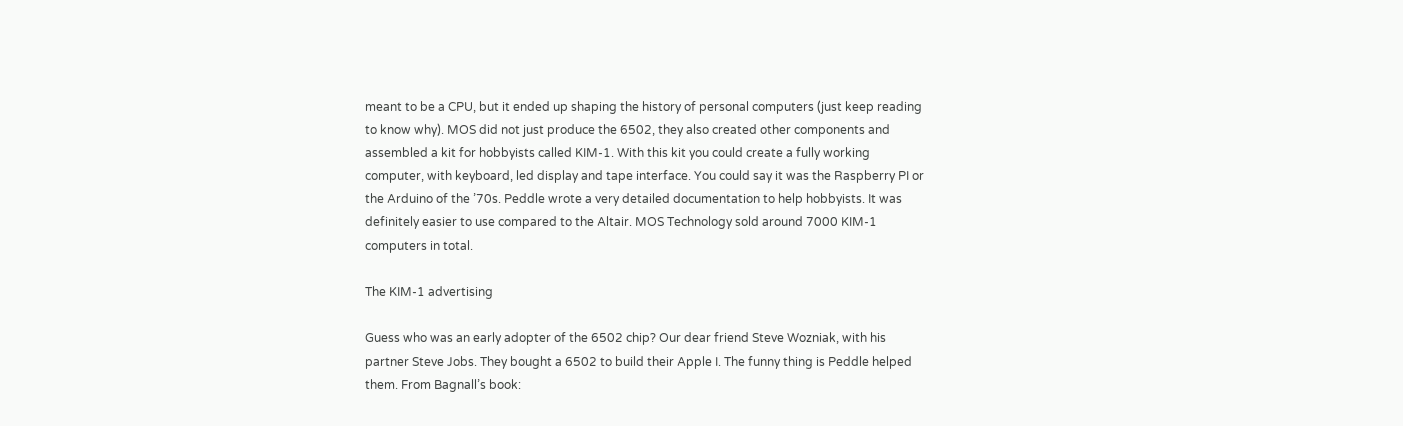meant to be a CPU, but it ended up shaping the history of personal computers (just keep reading to know why). MOS did not just produce the 6502, they also created other components and assembled a kit for hobbyists called KIM-1. With this kit you could create a fully working computer, with keyboard, led display and tape interface. You could say it was the Raspberry PI or the Arduino of the ’70s. Peddle wrote a very detailed documentation to help hobbyists. It was definitely easier to use compared to the Altair. MOS Technology sold around 7000 KIM-1 computers in total.

The KIM-1 advertising

Guess who was an early adopter of the 6502 chip? Our dear friend Steve Wozniak, with his partner Steve Jobs. They bought a 6502 to build their Apple I. The funny thing is Peddle helped them. From Bagnall’s book: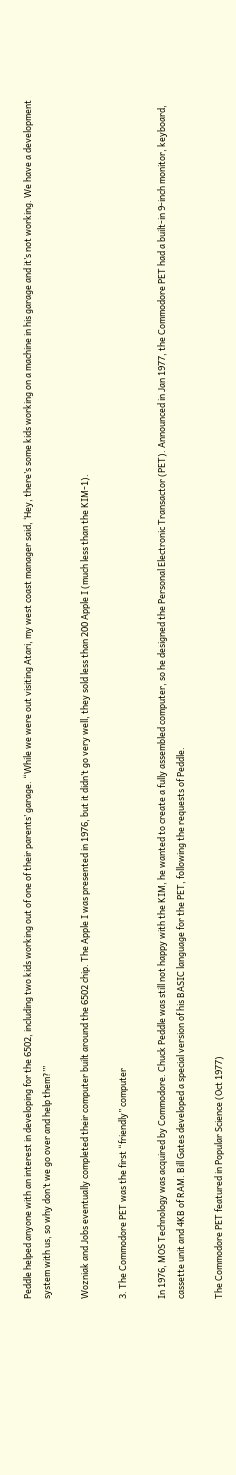Peddle helped anyone with an interest in developing for the 6502, including two kids working out of one of their parents’ garage. “While we were out visiting Atari, my west coast manager said, ‘Hey, there’s some kids working on a machine in his garage and it’s not working. We have a development system with us, so why don’t we go over and help them?’”

Wozniak and Jobs eventually completed their computer built around the 6502 chip. The Apple I was presented in 1976, but it didn’t go very well, they sold less than 200 Apple I (much less than the KIM-1).

3. The Commodore PET was the first “friendly” computer

In 1976, MOS Technology was acquired by Commodore. Chuck Peddle was still not happy with the KIM, he wanted to create a fully assembled computer, so he designed the Personal Electronic Transactor (PET). Announced in Jan 1977, the Commodore PET had a built-in 9-inch monitor, keyboard, cassette unit and 4KB of RAM. Bill Gates developed a special version of his BASIC language for the PET, following the requests of Peddle.

The Commodore PET featured in Popular Science (Oct 1977)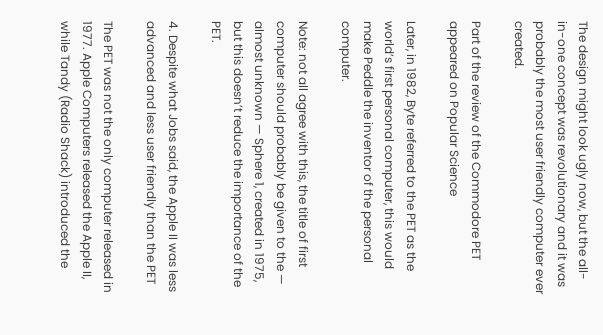The design might look ugly now, but the all-in-one concept was revolutionary and it was probably the most user friendly computer ever created.

Part of the review of the Commodore PET appeared on Popular Science

Later, in 1982, Byte referred to the PET as the world’s first personal computer, this would make Peddle the inventor of the personal computer.

Note: not all agree with this, the title of first computer should probably be given to the — almost unknown — Sphere 1, created in 1975, but this doesn’t reduce the importance of the PET.

4. Despite what Jobs said, the Apple II was less advanced and less user friendly than the PET

The PET was not the only computer released in 1977. Apple Computers released the Apple II, while Tandy (Radio Shack) introduced the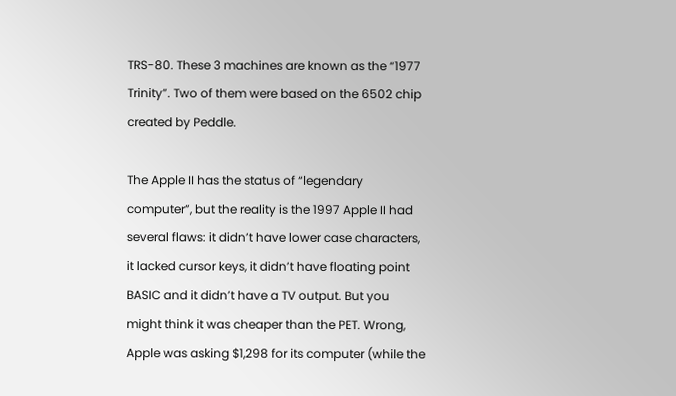TRS-80. These 3 machines are known as the “1977 Trinity”. Two of them were based on the 6502 chip created by Peddle.

The Apple II has the status of “legendary computer”, but the reality is the 1997 Apple II had several flaws: it didn’t have lower case characters, it lacked cursor keys, it didn’t have floating point BASIC and it didn’t have a TV output. But you might think it was cheaper than the PET. Wrong, Apple was asking $1,298 for its computer (while the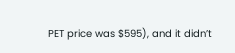PET price was $595), and it didn’t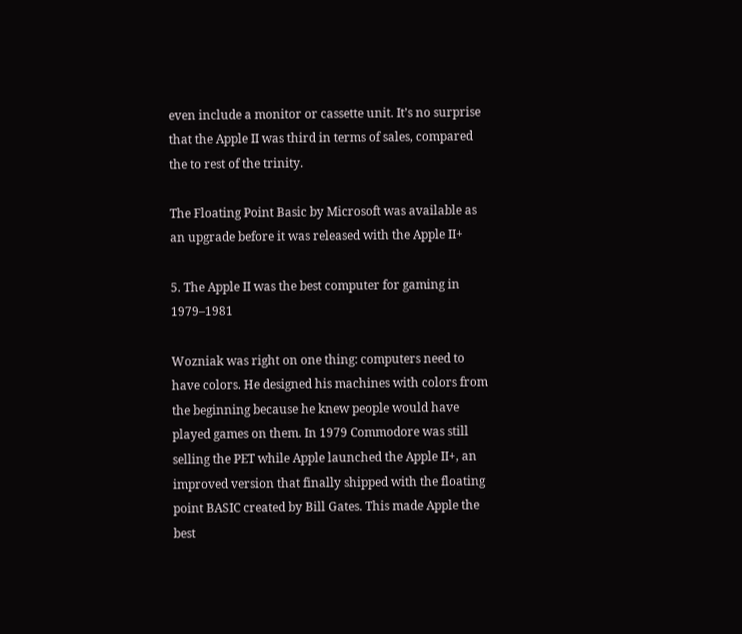even include a monitor or cassette unit. It’s no surprise that the Apple II was third in terms of sales, compared the to rest of the trinity.

The Floating Point Basic by Microsoft was available as an upgrade before it was released with the Apple II+

5. The Apple II was the best computer for gaming in 1979–1981

Wozniak was right on one thing: computers need to have colors. He designed his machines with colors from the beginning because he knew people would have played games on them. In 1979 Commodore was still selling the PET while Apple launched the Apple II+, an improved version that finally shipped with the floating point BASIC created by Bill Gates. This made Apple the best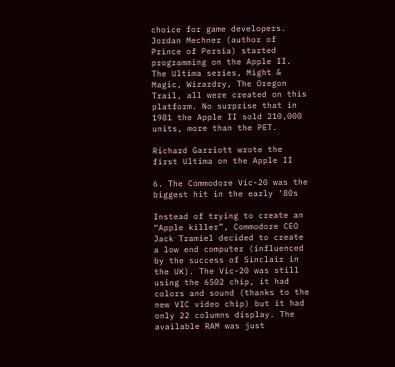choice for game developers. Jordan Mechner (author of Prince of Persia) started programming on the Apple II. The Ultima series, Might & Magic, Wizardry, The Oregon Trail, all were created on this platform. No surprise that in 1981 the Apple II sold 210,000 units, more than the PET.

Richard Garriott wrote the first Ultima on the Apple II

6. The Commodore Vic-20 was the biggest hit in the early ‘80s

Instead of trying to create an “Apple killer”, Commodore CEO Jack Tramiel decided to create a low end computer (influenced by the success of Sinclair in the UK). The Vic-20 was still using the 6502 chip, it had colors and sound (thanks to the new VIC video chip) but it had only 22 columns display. The available RAM was just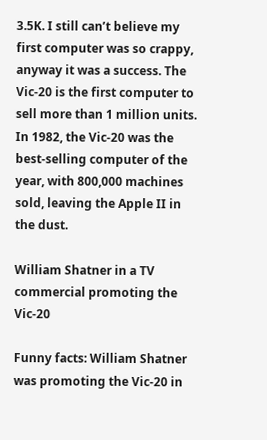3.5K. I still can’t believe my first computer was so crappy, anyway it was a success. The Vic-20 is the first computer to sell more than 1 million units. In 1982, the Vic-20 was the best-selling computer of the year, with 800,000 machines sold, leaving the Apple II in the dust.

William Shatner in a TV commercial promoting the Vic-20

Funny facts: William Shatner was promoting the Vic-20 in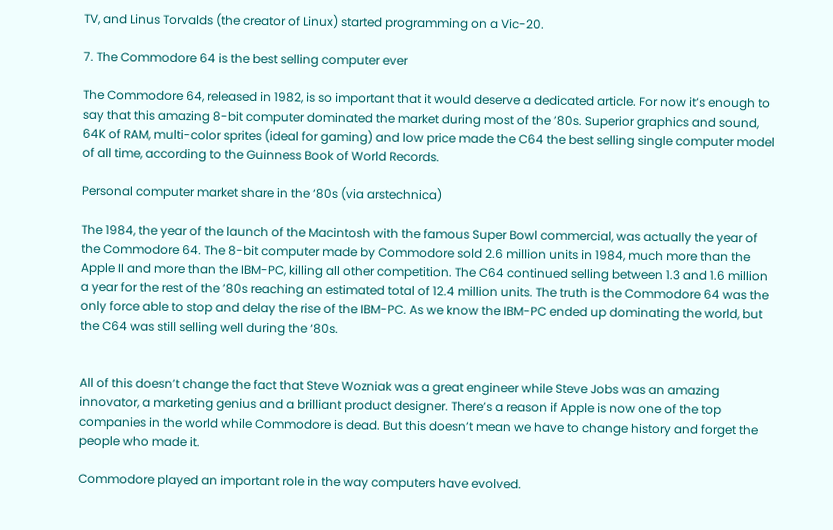TV, and Linus Torvalds (the creator of Linux) started programming on a Vic-20.

7. The Commodore 64 is the best selling computer ever

The Commodore 64, released in 1982, is so important that it would deserve a dedicated article. For now it’s enough to say that this amazing 8-bit computer dominated the market during most of the ’80s. Superior graphics and sound, 64K of RAM, multi-color sprites (ideal for gaming) and low price made the C64 the best selling single computer model of all time, according to the Guinness Book of World Records.

Personal computer market share in the ‘80s (via arstechnica)

The 1984, the year of the launch of the Macintosh with the famous Super Bowl commercial, was actually the year of the Commodore 64. The 8-bit computer made by Commodore sold 2.6 million units in 1984, much more than the Apple II and more than the IBM-PC, killing all other competition. The C64 continued selling between 1.3 and 1.6 million a year for the rest of the ’80s reaching an estimated total of 12.4 million units. The truth is the Commodore 64 was the only force able to stop and delay the rise of the IBM-PC. As we know the IBM-PC ended up dominating the world, but the C64 was still selling well during the ‘80s.


All of this doesn’t change the fact that Steve Wozniak was a great engineer while Steve Jobs was an amazing innovator, a marketing genius and a brilliant product designer. There’s a reason if Apple is now one of the top companies in the world while Commodore is dead. But this doesn’t mean we have to change history and forget the people who made it.

Commodore played an important role in the way computers have evolved.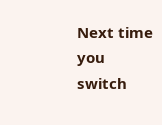Next time you switch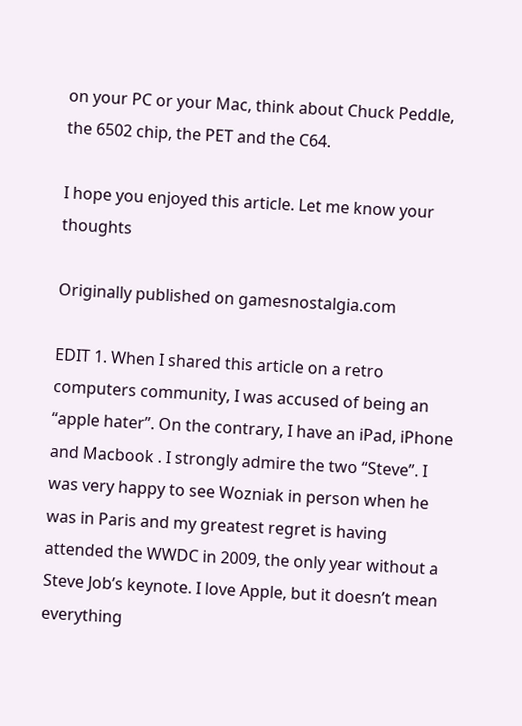on your PC or your Mac, think about Chuck Peddle, the 6502 chip, the PET and the C64.

I hope you enjoyed this article. Let me know your thoughts

Originally published on gamesnostalgia.com

EDIT 1. When I shared this article on a retro computers community, I was accused of being an “apple hater”. On the contrary, I have an iPad, iPhone and Macbook . I strongly admire the two “Steve”. I was very happy to see Wozniak in person when he was in Paris and my greatest regret is having attended the WWDC in 2009, the only year without a Steve Job’s keynote. I love Apple, but it doesn’t mean everything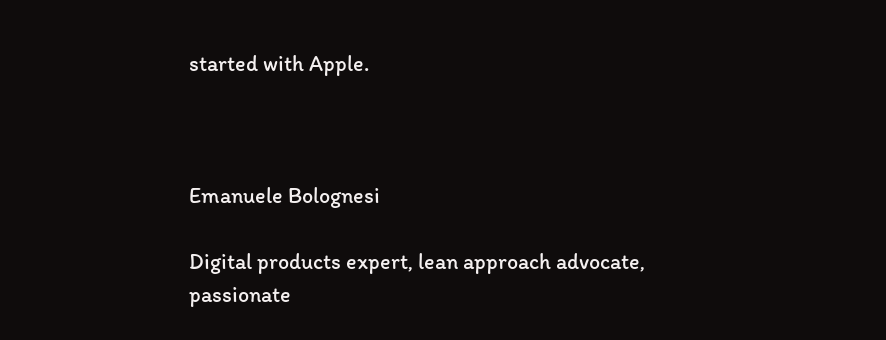started with Apple.



Emanuele Bolognesi

Digital products expert, lean approach advocate, passionate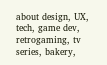about design, UX, tech, game dev, retrogaming, tv series, bakery,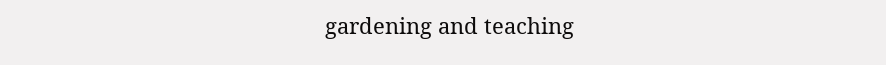gardening and teaching